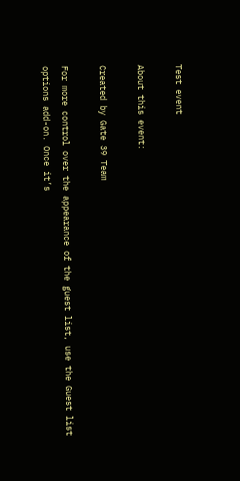Test event

About this event:

Created by Gate 39 Team

For more control over the appearance of the guest list, use the Guest list options add-on. Once it’s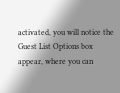activated, you will notice the Guest List Options box appear, where you can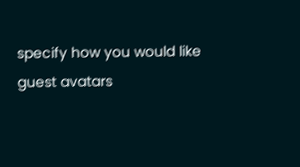specify how you would like guest avatars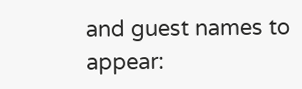and guest names to appear: